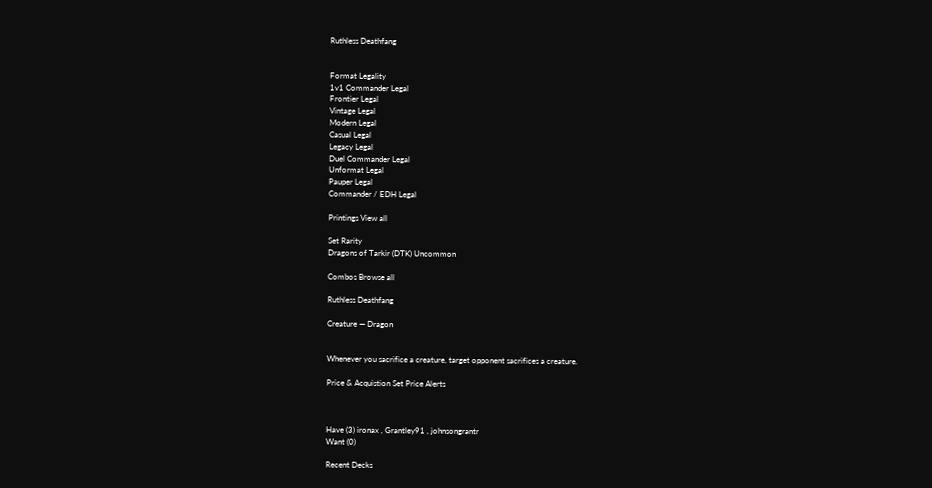Ruthless Deathfang


Format Legality
1v1 Commander Legal
Frontier Legal
Vintage Legal
Modern Legal
Casual Legal
Legacy Legal
Duel Commander Legal
Unformat Legal
Pauper Legal
Commander / EDH Legal

Printings View all

Set Rarity
Dragons of Tarkir (DTK) Uncommon

Combos Browse all

Ruthless Deathfang

Creature — Dragon


Whenever you sacrifice a creature, target opponent sacrifices a creature.

Price & Acquistion Set Price Alerts



Have (3) ironax , Grantley91 , johnsongrantr
Want (0)

Recent Decks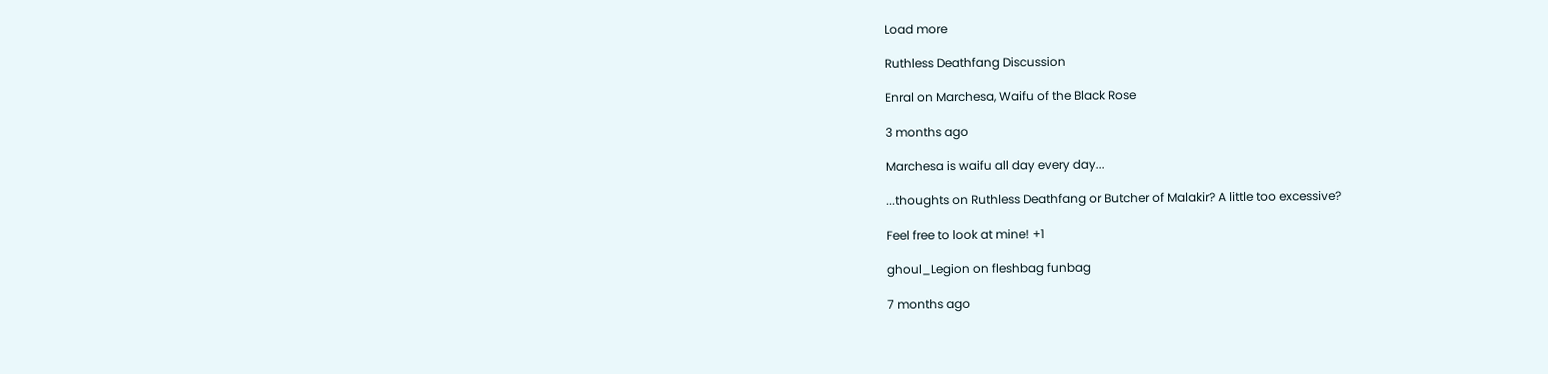Load more

Ruthless Deathfang Discussion

Enral on Marchesa, Waifu of the Black Rose

3 months ago

Marchesa is waifu all day every day...

...thoughts on Ruthless Deathfang or Butcher of Malakir? A little too excessive?

Feel free to look at mine! +1

ghoul_Legion on fleshbag funbag

7 months ago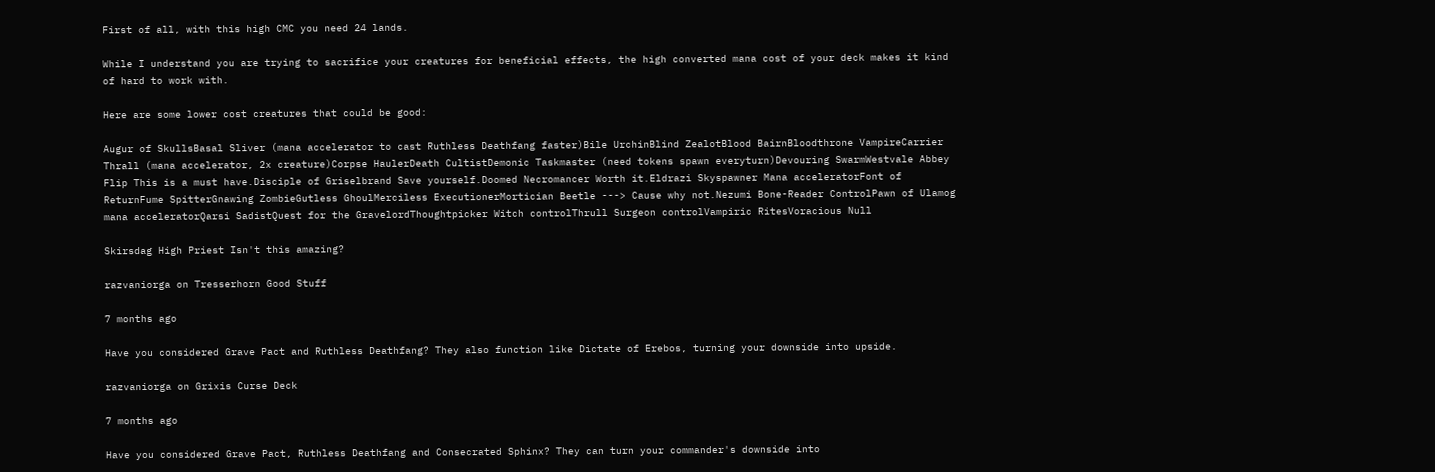First of all, with this high CMC you need 24 lands.

While I understand you are trying to sacrifice your creatures for beneficial effects, the high converted mana cost of your deck makes it kind of hard to work with.

Here are some lower cost creatures that could be good:

Augur of SkullsBasal Sliver (mana accelerator to cast Ruthless Deathfang faster)Bile UrchinBlind ZealotBlood BairnBloodthrone VampireCarrier Thrall (mana accelerator, 2x creature)Corpse HaulerDeath CultistDemonic Taskmaster (need tokens spawn everyturn)Devouring SwarmWestvale Abbey  Flip This is a must have.Disciple of Griselbrand Save yourself.Doomed Necromancer Worth it.Eldrazi Skyspawner Mana acceleratorFont of ReturnFume SpitterGnawing ZombieGutless GhoulMerciless ExecutionerMortician Beetle ---> Cause why not.Nezumi Bone-Reader ControlPawn of Ulamog mana acceleratorQarsi SadistQuest for the GravelordThoughtpicker Witch controlThrull Surgeon controlVampiric RitesVoracious Null

Skirsdag High Priest Isn't this amazing?

razvaniorga on Tresserhorn Good Stuff

7 months ago

Have you considered Grave Pact and Ruthless Deathfang? They also function like Dictate of Erebos, turning your downside into upside.

razvaniorga on Grixis Curse Deck

7 months ago

Have you considered Grave Pact, Ruthless Deathfang and Consecrated Sphinx? They can turn your commander's downside into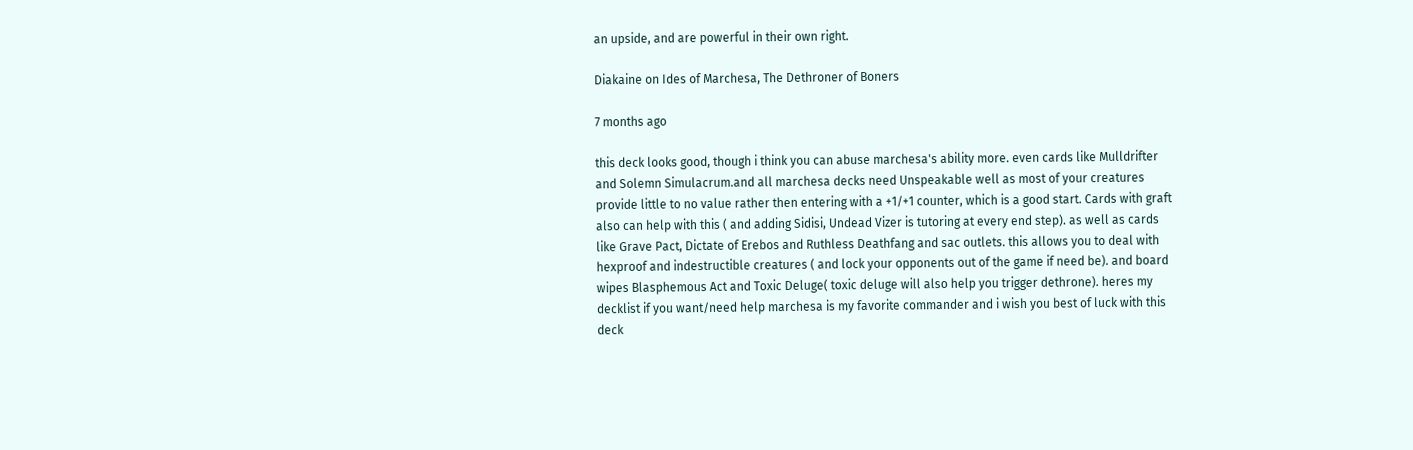an upside, and are powerful in their own right.

Diakaine on Ides of Marchesa, The Dethroner of Boners

7 months ago

this deck looks good, though i think you can abuse marchesa's ability more. even cards like Mulldrifter and Solemn Simulacrum.and all marchesa decks need Unspeakable well as most of your creatures provide little to no value rather then entering with a +1/+1 counter, which is a good start. Cards with graft also can help with this ( and adding Sidisi, Undead Vizer is tutoring at every end step). as well as cards like Grave Pact, Dictate of Erebos and Ruthless Deathfang and sac outlets. this allows you to deal with hexproof and indestructible creatures ( and lock your opponents out of the game if need be). and board wipes Blasphemous Act and Toxic Deluge( toxic deluge will also help you trigger dethrone). heres my decklist if you want/need help marchesa is my favorite commander and i wish you best of luck with this deck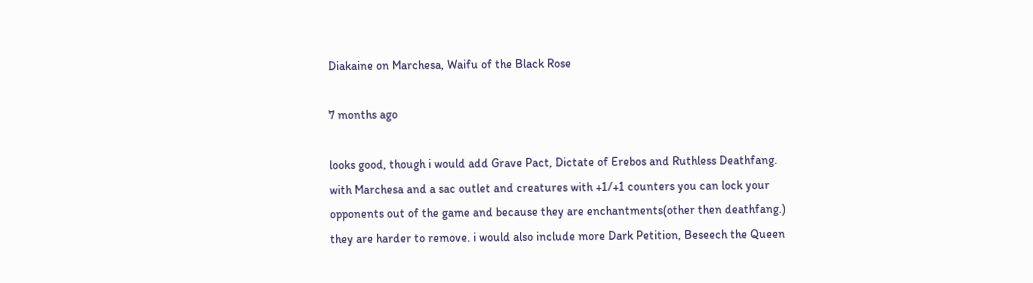Diakaine on Marchesa, Waifu of the Black Rose

7 months ago

looks good, though i would add Grave Pact, Dictate of Erebos and Ruthless Deathfang. with Marchesa and a sac outlet and creatures with +1/+1 counters you can lock your opponents out of the game and because they are enchantments(other then deathfang.) they are harder to remove. i would also include more Dark Petition, Beseech the Queen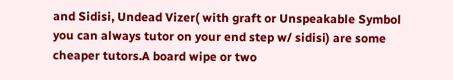and Sidisi, Undead Vizer( with graft or Unspeakable Symbol you can always tutor on your end step w/ sidisi) are some cheaper tutors.A board wipe or two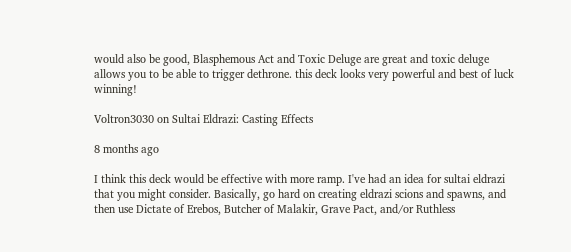would also be good, Blasphemous Act and Toxic Deluge are great and toxic deluge allows you to be able to trigger dethrone. this deck looks very powerful and best of luck winning!

Voltron3030 on Sultai Eldrazi: Casting Effects

8 months ago

I think this deck would be effective with more ramp. I've had an idea for sultai eldrazi that you might consider. Basically, go hard on creating eldrazi scions and spawns, and then use Dictate of Erebos, Butcher of Malakir, Grave Pact, and/or Ruthless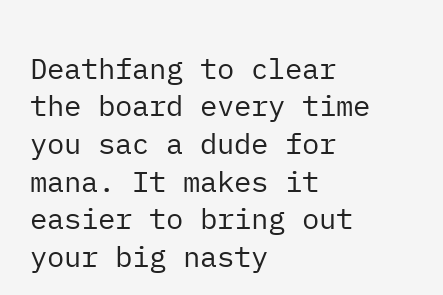Deathfang to clear the board every time you sac a dude for mana. It makes it easier to bring out your big nasty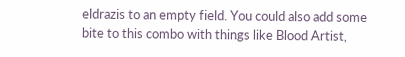eldrazis to an empty field. You could also add some bite to this combo with things like Blood Artist,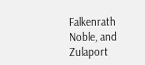Falkenrath Noble, and Zulaport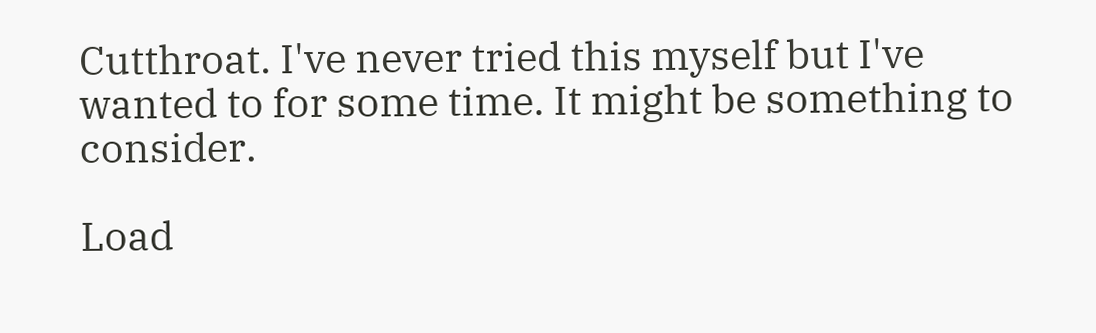Cutthroat. I've never tried this myself but I've wanted to for some time. It might be something to consider.

Load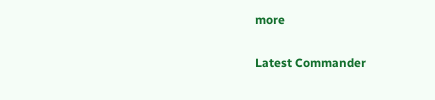more

Latest Commander